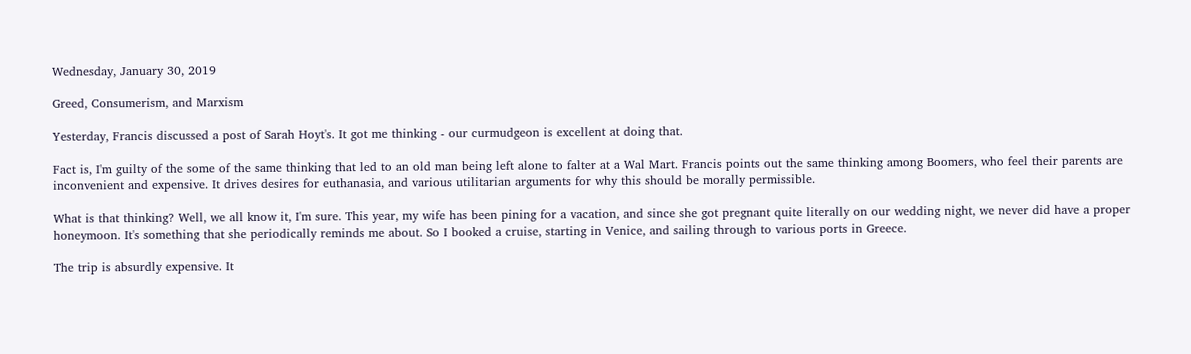Wednesday, January 30, 2019

Greed, Consumerism, and Marxism

Yesterday, Francis discussed a post of Sarah Hoyt's. It got me thinking - our curmudgeon is excellent at doing that.

Fact is, I'm guilty of the some of the same thinking that led to an old man being left alone to falter at a Wal Mart. Francis points out the same thinking among Boomers, who feel their parents are inconvenient and expensive. It drives desires for euthanasia, and various utilitarian arguments for why this should be morally permissible.

What is that thinking? Well, we all know it, I'm sure. This year, my wife has been pining for a vacation, and since she got pregnant quite literally on our wedding night, we never did have a proper honeymoon. It's something that she periodically reminds me about. So I booked a cruise, starting in Venice, and sailing through to various ports in Greece.

The trip is absurdly expensive. It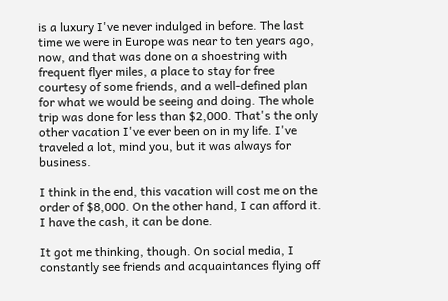is a luxury I've never indulged in before. The last time we were in Europe was near to ten years ago, now, and that was done on a shoestring with frequent flyer miles, a place to stay for free courtesy of some friends, and a well-defined plan for what we would be seeing and doing. The whole trip was done for less than $2,000. That's the only other vacation I've ever been on in my life. I've traveled a lot, mind you, but it was always for business.

I think in the end, this vacation will cost me on the order of $8,000. On the other hand, I can afford it. I have the cash, it can be done.

It got me thinking, though. On social media, I constantly see friends and acquaintances flying off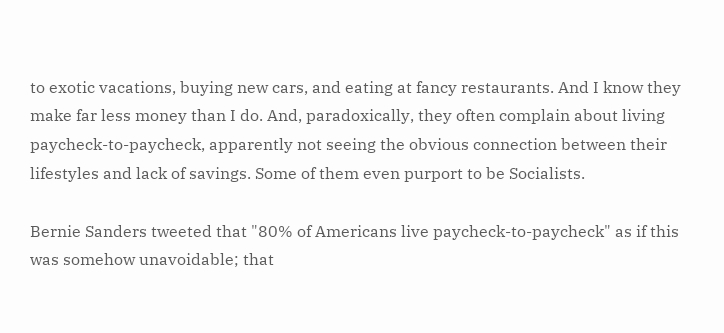to exotic vacations, buying new cars, and eating at fancy restaurants. And I know they make far less money than I do. And, paradoxically, they often complain about living paycheck-to-paycheck, apparently not seeing the obvious connection between their lifestyles and lack of savings. Some of them even purport to be Socialists.

Bernie Sanders tweeted that "80% of Americans live paycheck-to-paycheck" as if this was somehow unavoidable; that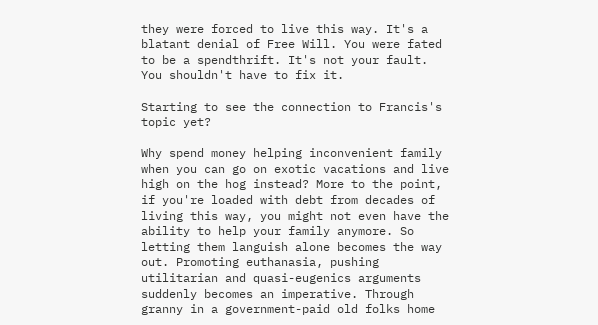they were forced to live this way. It's a blatant denial of Free Will. You were fated to be a spendthrift. It's not your fault. You shouldn't have to fix it.

Starting to see the connection to Francis's topic yet?

Why spend money helping inconvenient family when you can go on exotic vacations and live high on the hog instead? More to the point, if you're loaded with debt from decades of living this way, you might not even have the ability to help your family anymore. So letting them languish alone becomes the way out. Promoting euthanasia, pushing utilitarian and quasi-eugenics arguments suddenly becomes an imperative. Through granny in a government-paid old folks home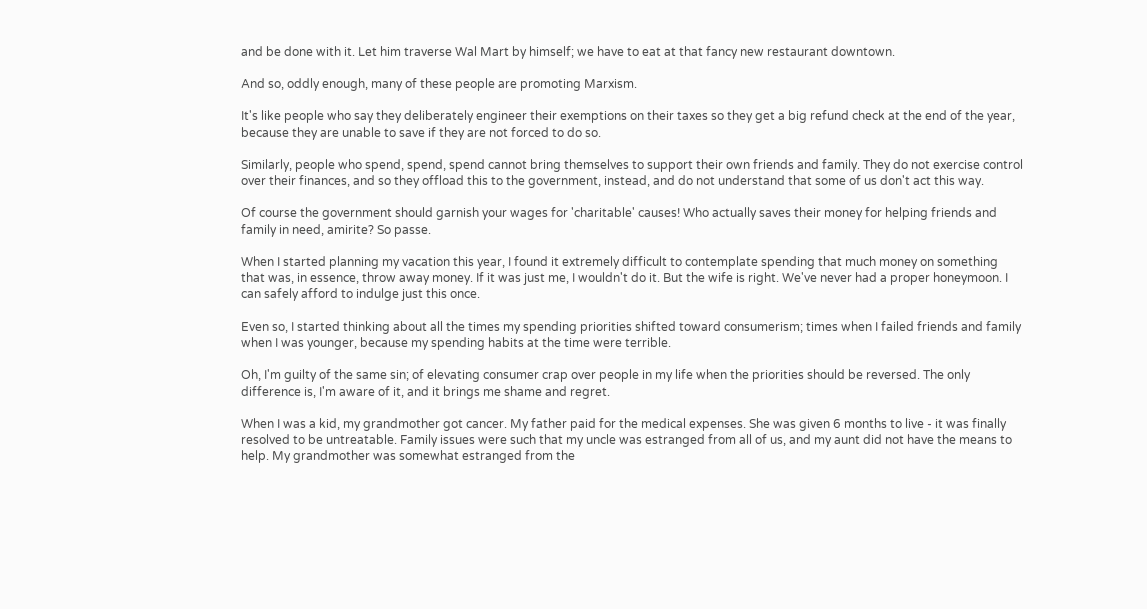and be done with it. Let him traverse Wal Mart by himself; we have to eat at that fancy new restaurant downtown.

And so, oddly enough, many of these people are promoting Marxism.

It's like people who say they deliberately engineer their exemptions on their taxes so they get a big refund check at the end of the year, because they are unable to save if they are not forced to do so.

Similarly, people who spend, spend, spend cannot bring themselves to support their own friends and family. They do not exercise control over their finances, and so they offload this to the government, instead, and do not understand that some of us don't act this way.

Of course the government should garnish your wages for 'charitable' causes! Who actually saves their money for helping friends and family in need, amirite? So passe.

When I started planning my vacation this year, I found it extremely difficult to contemplate spending that much money on something that was, in essence, throw away money. If it was just me, I wouldn't do it. But the wife is right. We've never had a proper honeymoon. I can safely afford to indulge just this once.

Even so, I started thinking about all the times my spending priorities shifted toward consumerism; times when I failed friends and family when I was younger, because my spending habits at the time were terrible.

Oh, I'm guilty of the same sin; of elevating consumer crap over people in my life when the priorities should be reversed. The only difference is, I'm aware of it, and it brings me shame and regret.

When I was a kid, my grandmother got cancer. My father paid for the medical expenses. She was given 6 months to live - it was finally resolved to be untreatable. Family issues were such that my uncle was estranged from all of us, and my aunt did not have the means to help. My grandmother was somewhat estranged from the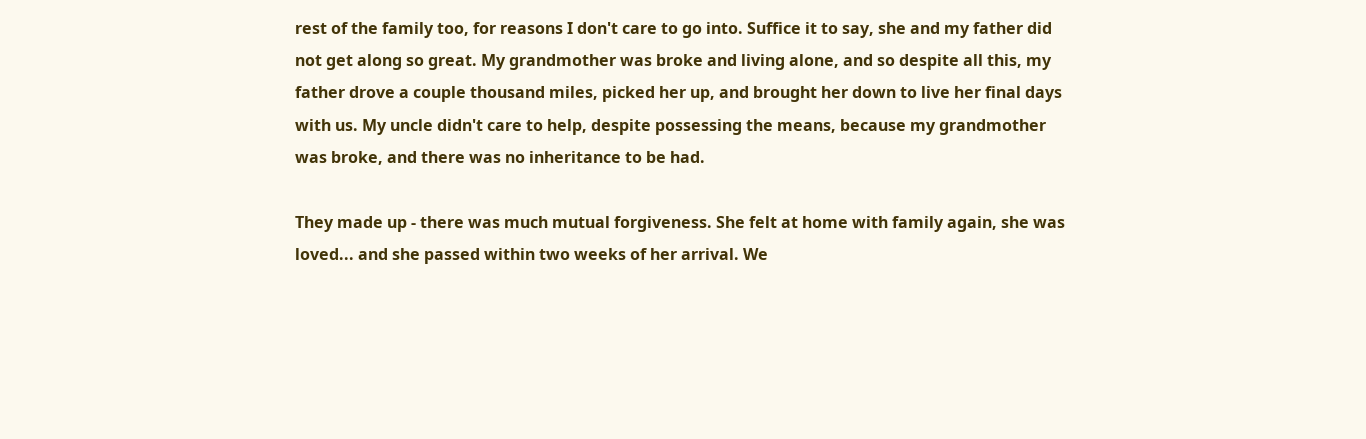rest of the family too, for reasons I don't care to go into. Suffice it to say, she and my father did not get along so great. My grandmother was broke and living alone, and so despite all this, my father drove a couple thousand miles, picked her up, and brought her down to live her final days with us. My uncle didn't care to help, despite possessing the means, because my grandmother was broke, and there was no inheritance to be had.

They made up - there was much mutual forgiveness. She felt at home with family again, she was loved... and she passed within two weeks of her arrival. We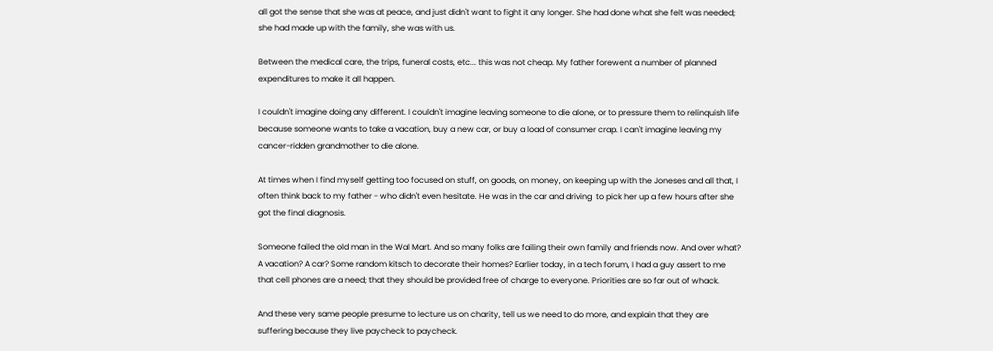all got the sense that she was at peace, and just didn't want to fight it any longer. She had done what she felt was needed; she had made up with the family, she was with us.

Between the medical care, the trips, funeral costs, etc... this was not cheap. My father forewent a number of planned expenditures to make it all happen.

I couldn't imagine doing any different. I couldn't imagine leaving someone to die alone, or to pressure them to relinquish life because someone wants to take a vacation, buy a new car, or buy a load of consumer crap. I can't imagine leaving my cancer-ridden grandmother to die alone.

At times when I find myself getting too focused on stuff, on goods, on money, on keeping up with the Joneses and all that, I often think back to my father - who didn't even hesitate. He was in the car and driving  to pick her up a few hours after she got the final diagnosis.

Someone failed the old man in the Wal Mart. And so many folks are failing their own family and friends now. And over what? A vacation? A car? Some random kitsch to decorate their homes? Earlier today, in a tech forum, I had a guy assert to me that cell phones are a need; that they should be provided free of charge to everyone. Priorities are so far out of whack.

And these very same people presume to lecture us on charity, tell us we need to do more, and explain that they are suffering because they live paycheck to paycheck.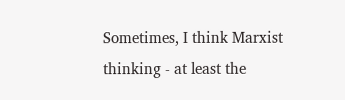Sometimes, I think Marxist thinking - at least the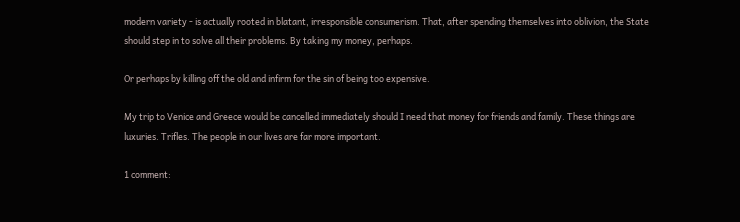modern variety - is actually rooted in blatant, irresponsible consumerism. That, after spending themselves into oblivion, the State should step in to solve all their problems. By taking my money, perhaps.

Or perhaps by killing off the old and infirm for the sin of being too expensive.

My trip to Venice and Greece would be cancelled immediately should I need that money for friends and family. These things are luxuries. Trifles. The people in our lives are far more important.

1 comment: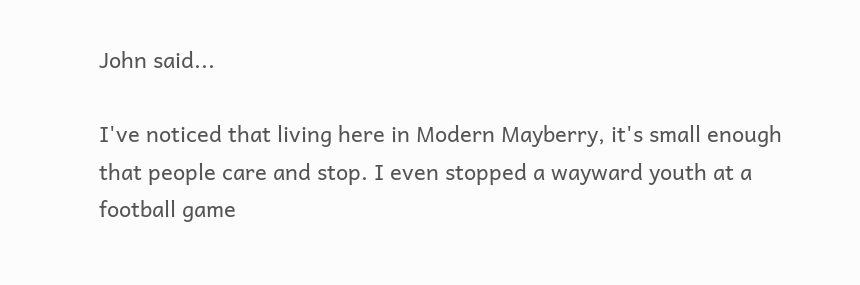John said...

I've noticed that living here in Modern Mayberry, it's small enough that people care and stop. I even stopped a wayward youth at a football game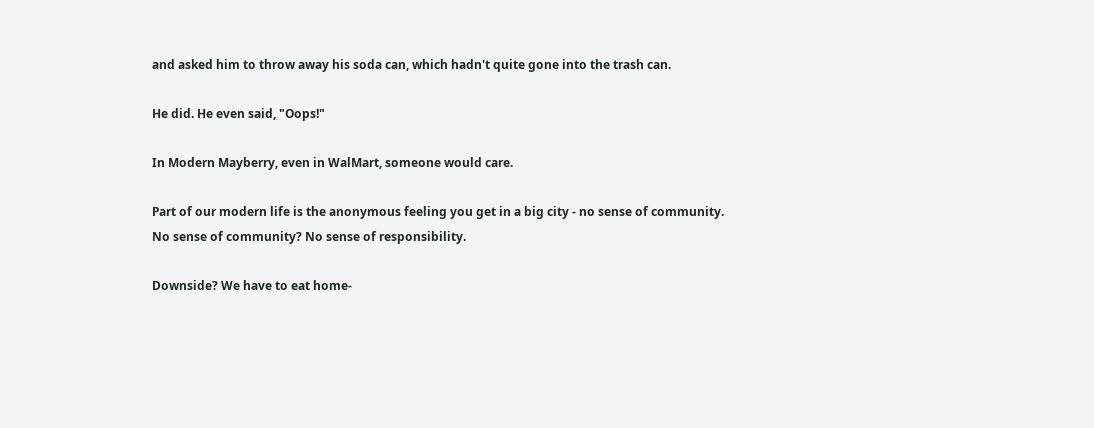and asked him to throw away his soda can, which hadn't quite gone into the trash can.

He did. He even said, "Oops!"

In Modern Mayberry, even in WalMart, someone would care.

Part of our modern life is the anonymous feeling you get in a big city - no sense of community. No sense of community? No sense of responsibility.

Downside? We have to eat home-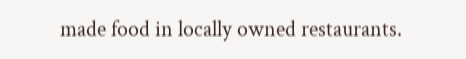made food in locally owned restaurants.